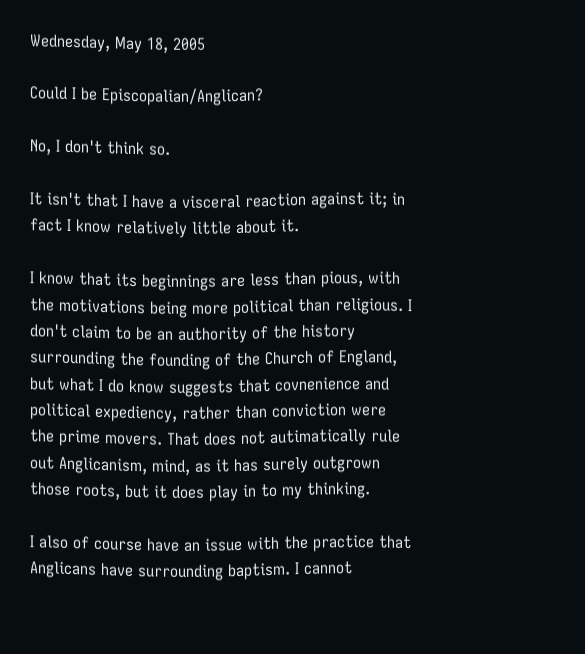Wednesday, May 18, 2005

Could I be Episcopalian/Anglican?

No, I don't think so.

It isn't that I have a visceral reaction against it; in fact I know relatively little about it.

I know that its beginnings are less than pious, with the motivations being more political than religious. I don't claim to be an authority of the history surrounding the founding of the Church of England, but what I do know suggests that covnenience and political expediency, rather than conviction were the prime movers. That does not autimatically rule out Anglicanism, mind, as it has surely outgrown those roots, but it does play in to my thinking.

I also of course have an issue with the practice that Anglicans have surrounding baptism. I cannot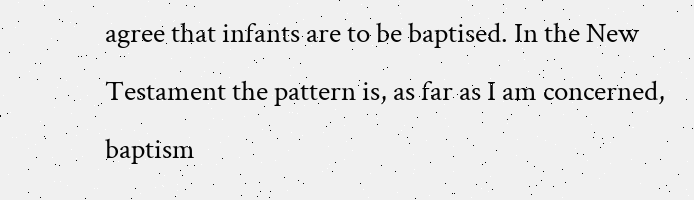agree that infants are to be baptised. In the New Testament the pattern is, as far as I am concerned, baptism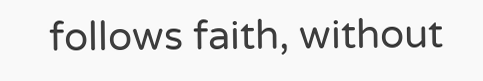follows faith, without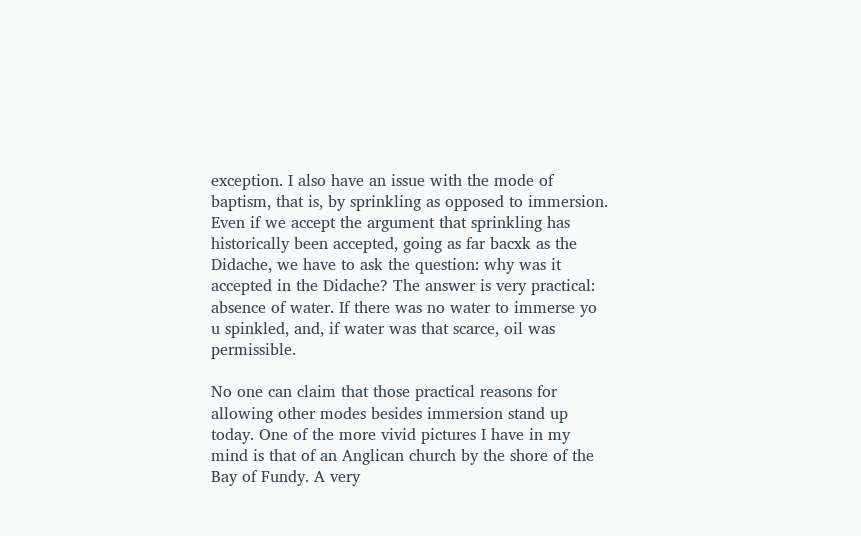exception. I also have an issue with the mode of baptism, that is, by sprinkling as opposed to immersion. Even if we accept the argument that sprinkling has historically been accepted, going as far bacxk as the Didache, we have to ask the question: why was it accepted in the Didache? The answer is very practical: absence of water. If there was no water to immerse yo u spinkled, and, if water was that scarce, oil was permissible.

No one can claim that those practical reasons for allowing other modes besides immersion stand up today. One of the more vivid pictures I have in my mind is that of an Anglican church by the shore of the Bay of Fundy. A very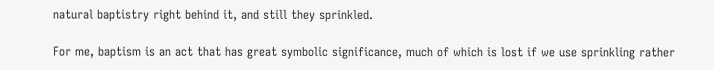natural baptistry right behind it, and still they sprinkled.

For me, baptism is an act that has great symbolic significance, much of which is lost if we use sprinkling rather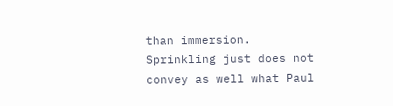than immersion. Sprinkling just does not convey as well what Paul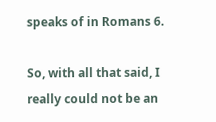speaks of in Romans 6.

So, with all that said, I really could not be an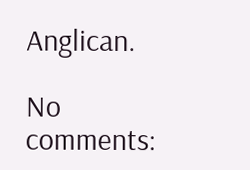Anglican.

No comments: